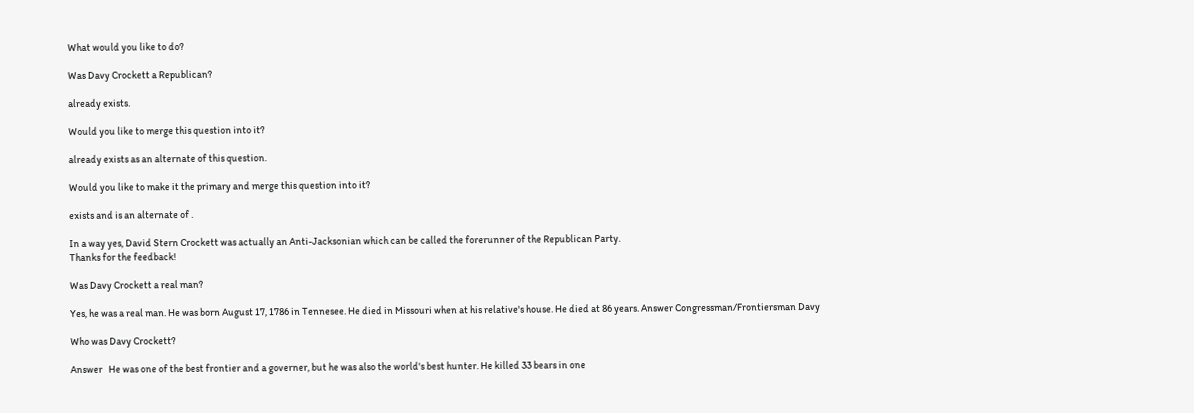What would you like to do?

Was Davy Crockett a Republican?

already exists.

Would you like to merge this question into it?

already exists as an alternate of this question.

Would you like to make it the primary and merge this question into it?

exists and is an alternate of .

In a way yes, David Stern Crockett was actually an Anti-Jacksonian which can be called the forerunner of the Republican Party.
Thanks for the feedback!

Was Davy Crockett a real man?

Yes, he was a real man. He was born August 17, 1786 in Tennesee. He died in Missouri when at his relative's house. He died at 86 years. Answer Congressman/Frontiersman Davy

Who was Davy Crockett?

Answer   He was one of the best frontier and a governer, but he was also the world's best hunter. He killed 33 bears in one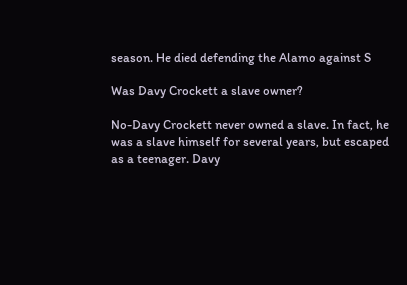season. He died defending the Alamo against S

Was Davy Crockett a slave owner?

No-Davy Crockett never owned a slave. In fact, he was a slave himself for several years, but escaped as a teenager. Davy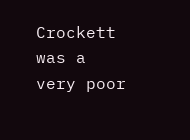Crockett was a very poor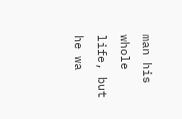man his whole life, but he wa